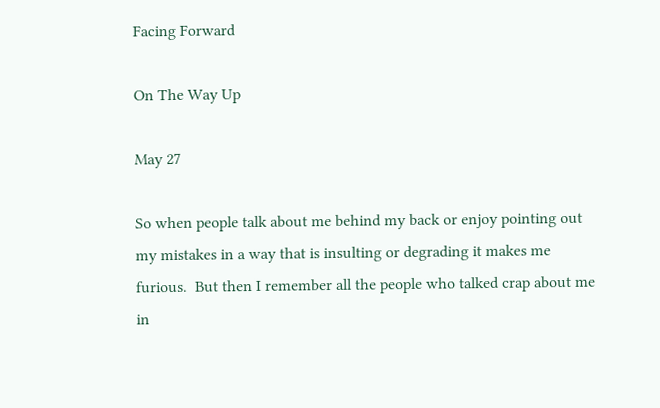Facing Forward

On The Way Up

May 27

So when people talk about me behind my back or enjoy pointing out my mistakes in a way that is insulting or degrading it makes me furious.  But then I remember all the people who talked crap about me in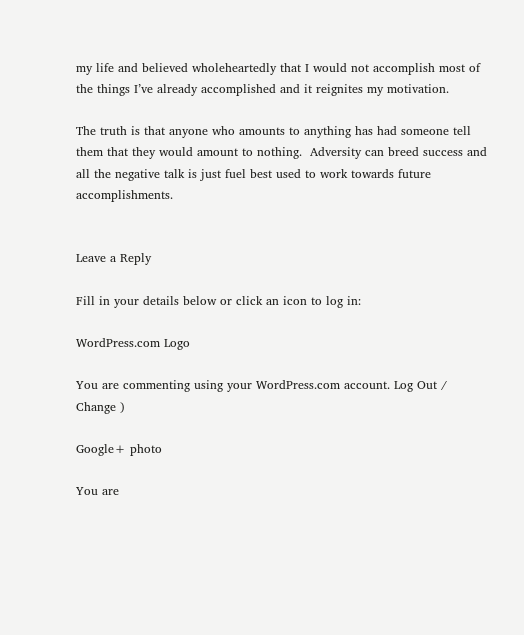my life and believed wholeheartedly that I would not accomplish most of the things I’ve already accomplished and it reignites my motivation.

The truth is that anyone who amounts to anything has had someone tell them that they would amount to nothing.  Adversity can breed success and all the negative talk is just fuel best used to work towards future accomplishments.


Leave a Reply

Fill in your details below or click an icon to log in:

WordPress.com Logo

You are commenting using your WordPress.com account. Log Out /  Change )

Google+ photo

You are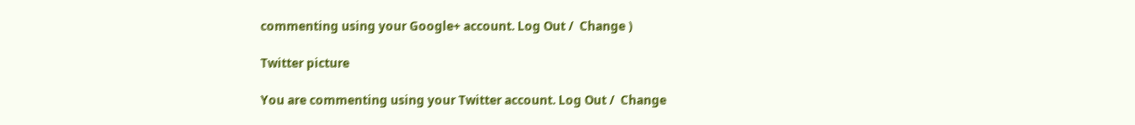commenting using your Google+ account. Log Out /  Change )

Twitter picture

You are commenting using your Twitter account. Log Out /  Change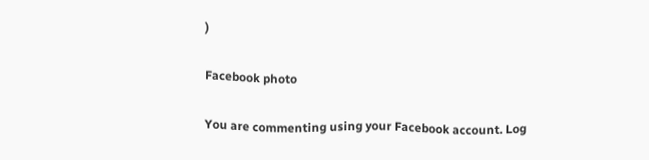)

Facebook photo

You are commenting using your Facebook account. Log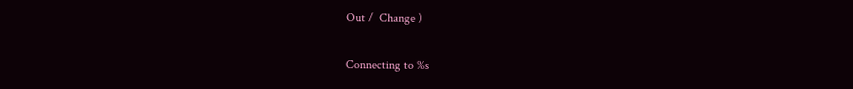Out /  Change )

Connecting to %s